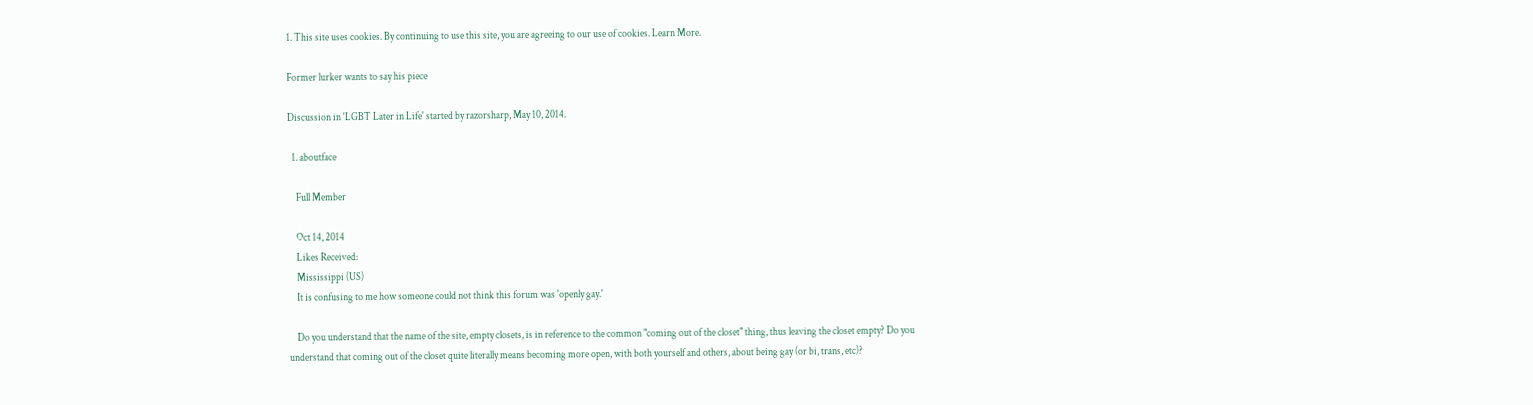1. This site uses cookies. By continuing to use this site, you are agreeing to our use of cookies. Learn More.

Former lurker wants to say his piece

Discussion in 'LGBT Later in Life' started by razorsharp, May 10, 2014.

  1. aboutface

    Full Member

    Oct 14, 2014
    Likes Received:
    Mississippi (US)
    It is confusing to me how someone could not think this forum was 'openly gay.'

    Do you understand that the name of the site, empty closets, is in reference to the common "coming out of the closet" thing, thus leaving the closet empty? Do you understand that coming out of the closet quite literally means becoming more open, with both yourself and others, about being gay (or bi, trans, etc)?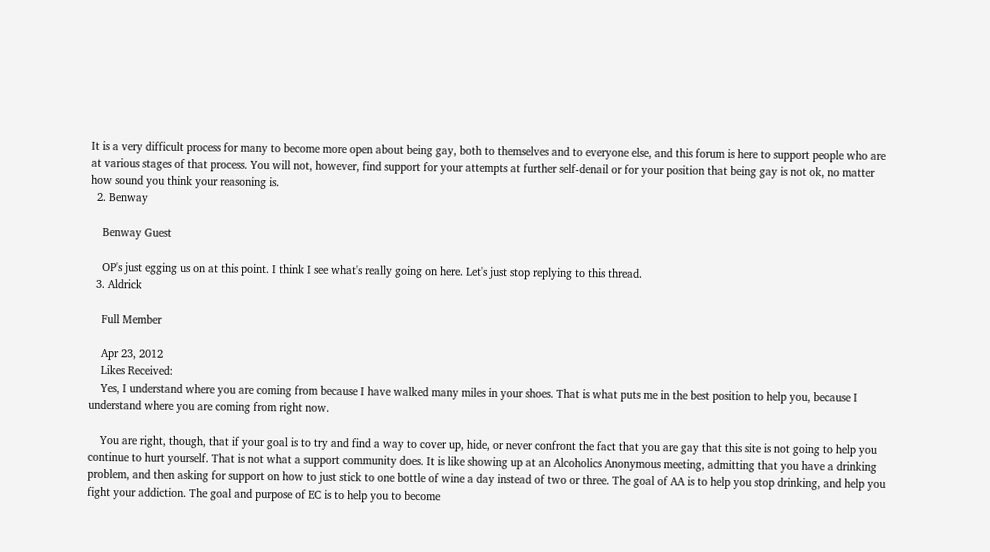It is a very difficult process for many to become more open about being gay, both to themselves and to everyone else, and this forum is here to support people who are at various stages of that process. You will not, however, find support for your attempts at further self-denail or for your position that being gay is not ok, no matter how sound you think your reasoning is.
  2. Benway

    Benway Guest

    OP's just egging us on at this point. I think I see what's really going on here. Let's just stop replying to this thread.
  3. Aldrick

    Full Member

    Apr 23, 2012
    Likes Received:
    Yes, I understand where you are coming from because I have walked many miles in your shoes. That is what puts me in the best position to help you, because I understand where you are coming from right now.

    You are right, though, that if your goal is to try and find a way to cover up, hide, or never confront the fact that you are gay that this site is not going to help you continue to hurt yourself. That is not what a support community does. It is like showing up at an Alcoholics Anonymous meeting, admitting that you have a drinking problem, and then asking for support on how to just stick to one bottle of wine a day instead of two or three. The goal of AA is to help you stop drinking, and help you fight your addiction. The goal and purpose of EC is to help you to become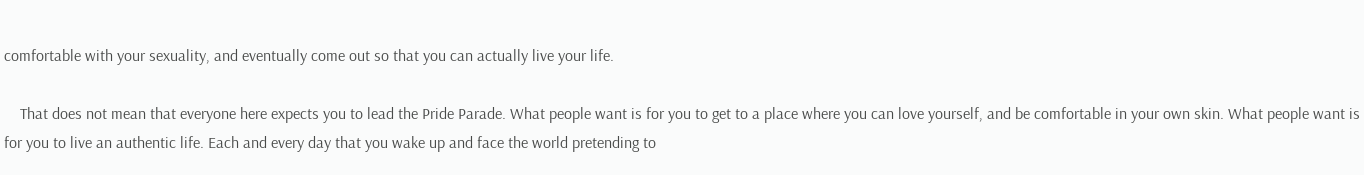comfortable with your sexuality, and eventually come out so that you can actually live your life.

    That does not mean that everyone here expects you to lead the Pride Parade. What people want is for you to get to a place where you can love yourself, and be comfortable in your own skin. What people want is for you to live an authentic life. Each and every day that you wake up and face the world pretending to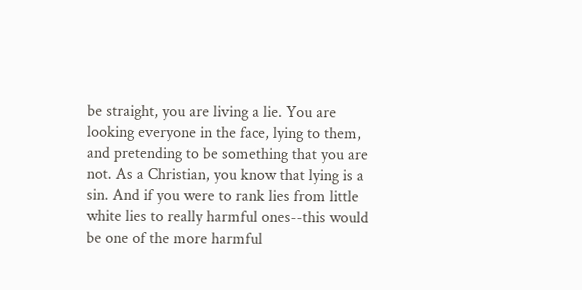be straight, you are living a lie. You are looking everyone in the face, lying to them, and pretending to be something that you are not. As a Christian, you know that lying is a sin. And if you were to rank lies from little white lies to really harmful ones--this would be one of the more harmful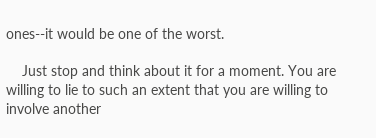ones--it would be one of the worst.

    Just stop and think about it for a moment. You are willing to lie to such an extent that you are willing to involve another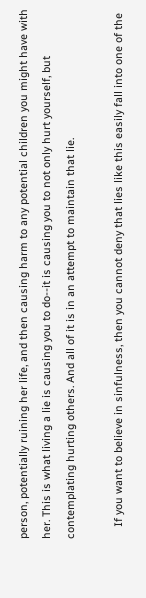person, potentially ruining her life, and then causing harm to any potential children you might have with her. This is what living a lie is causing you to do--it is causing you to not only hurt yourself, but contemplating hurting others. And all of it is in an attempt to maintain that lie.

    If you want to believe in sinfulness, then you cannot deny that lies like this easily fall into one of the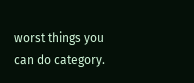worst things you can do category.